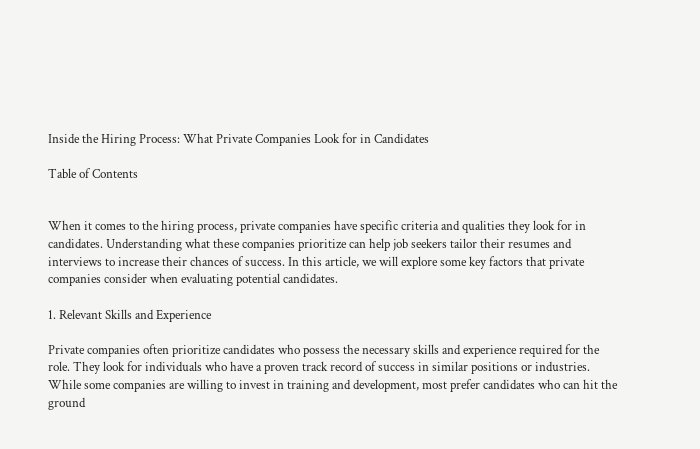Inside the Hiring Process: What Private Companies Look for in Candidates

Table of Contents


When it comes to the hiring process, private companies have specific criteria and qualities they look for in candidates. Understanding what these companies prioritize can help job seekers tailor their resumes and interviews to increase their chances of success. In this article, we will explore some key factors that private companies consider when evaluating potential candidates.

1. Relevant Skills and Experience

Private companies often prioritize candidates who possess the necessary skills and experience required for the role. They look for individuals who have a proven track record of success in similar positions or industries. While some companies are willing to invest in training and development, most prefer candidates who can hit the ground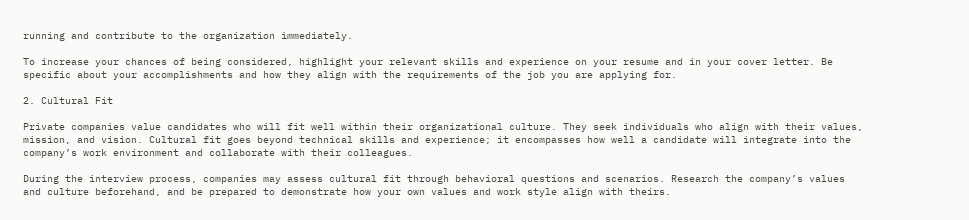running and contribute to the organization immediately.

To increase your chances of being considered, highlight your relevant skills and experience on your resume and in your cover letter. Be specific about your accomplishments and how they align with the requirements of the job you are applying for.

2. Cultural Fit

Private companies value candidates who will fit well within their organizational culture. They seek individuals who align with their values, mission, and vision. Cultural fit goes beyond technical skills and experience; it encompasses how well a candidate will integrate into the company’s work environment and collaborate with their colleagues.

During the interview process, companies may assess cultural fit through behavioral questions and scenarios. Research the company’s values and culture beforehand, and be prepared to demonstrate how your own values and work style align with theirs.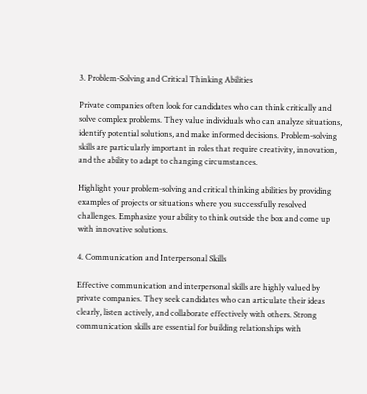3. Problem-Solving and Critical Thinking Abilities

Private companies often look for candidates who can think critically and solve complex problems. They value individuals who can analyze situations, identify potential solutions, and make informed decisions. Problem-solving skills are particularly important in roles that require creativity, innovation, and the ability to adapt to changing circumstances.

Highlight your problem-solving and critical thinking abilities by providing examples of projects or situations where you successfully resolved challenges. Emphasize your ability to think outside the box and come up with innovative solutions.

4. Communication and Interpersonal Skills

Effective communication and interpersonal skills are highly valued by private companies. They seek candidates who can articulate their ideas clearly, listen actively, and collaborate effectively with others. Strong communication skills are essential for building relationships with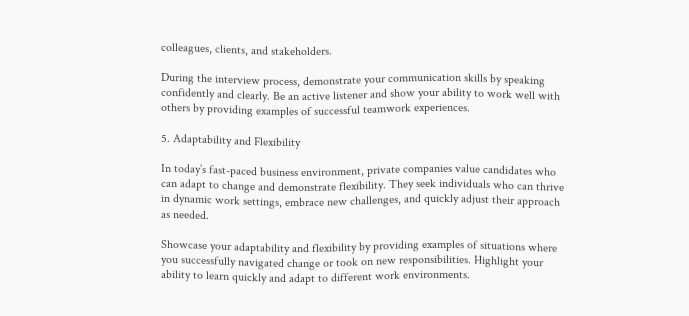colleagues, clients, and stakeholders.

During the interview process, demonstrate your communication skills by speaking confidently and clearly. Be an active listener and show your ability to work well with others by providing examples of successful teamwork experiences.

5. Adaptability and Flexibility

In today’s fast-paced business environment, private companies value candidates who can adapt to change and demonstrate flexibility. They seek individuals who can thrive in dynamic work settings, embrace new challenges, and quickly adjust their approach as needed.

Showcase your adaptability and flexibility by providing examples of situations where you successfully navigated change or took on new responsibilities. Highlight your ability to learn quickly and adapt to different work environments.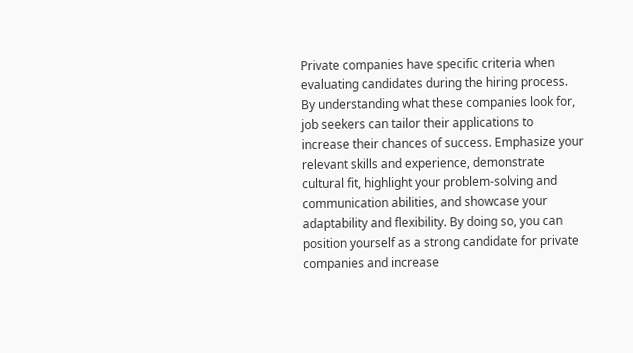Private companies have specific criteria when evaluating candidates during the hiring process. By understanding what these companies look for, job seekers can tailor their applications to increase their chances of success. Emphasize your relevant skills and experience, demonstrate cultural fit, highlight your problem-solving and communication abilities, and showcase your adaptability and flexibility. By doing so, you can position yourself as a strong candidate for private companies and increase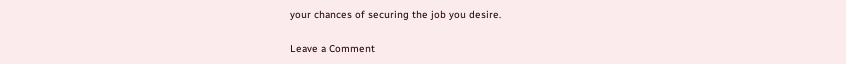your chances of securing the job you desire.

Leave a Comment